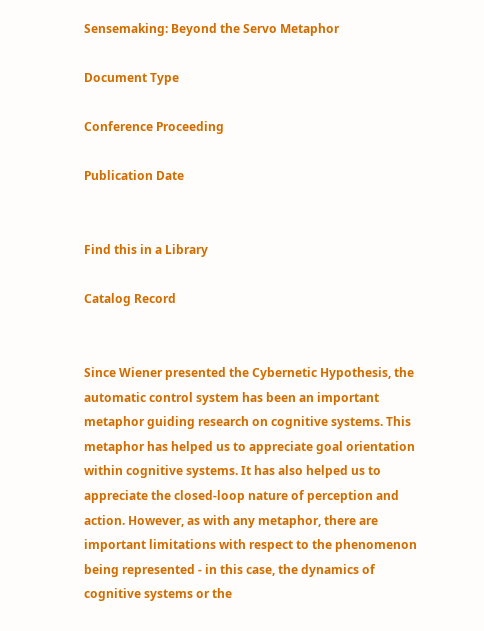Sensemaking: Beyond the Servo Metaphor

Document Type

Conference Proceeding

Publication Date


Find this in a Library

Catalog Record


Since Wiener presented the Cybernetic Hypothesis, the automatic control system has been an important metaphor guiding research on cognitive systems. This metaphor has helped us to appreciate goal orientation within cognitive systems. It has also helped us to appreciate the closed-loop nature of perception and action. However, as with any metaphor, there are important limitations with respect to the phenomenon being represented - in this case, the dynamics of cognitive systems or the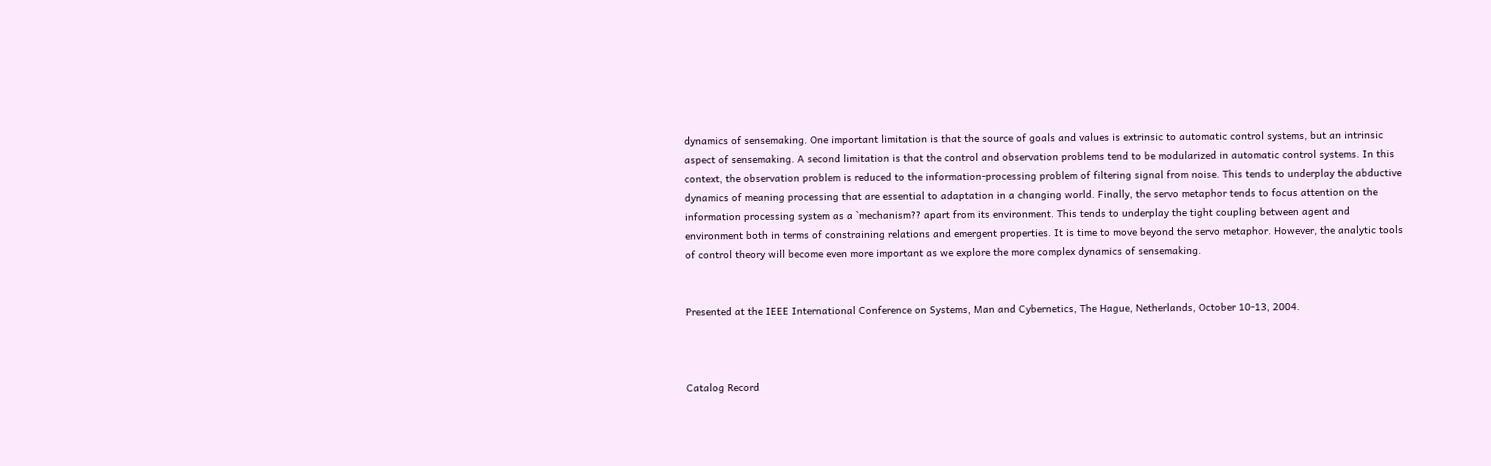dynamics of sensemaking. One important limitation is that the source of goals and values is extrinsic to automatic control systems, but an intrinsic aspect of sensemaking. A second limitation is that the control and observation problems tend to be modularized in automatic control systems. In this context, the observation problem is reduced to the information-processing problem of filtering signal from noise. This tends to underplay the abductive dynamics of meaning processing that are essential to adaptation in a changing world. Finally, the servo metaphor tends to focus attention on the information processing system as a `mechanism?? apart from its environment. This tends to underplay the tight coupling between agent and environment both in terms of constraining relations and emergent properties. It is time to move beyond the servo metaphor. However, the analytic tools of control theory will become even more important as we explore the more complex dynamics of sensemaking.


Presented at the IEEE International Conference on Systems, Man and Cybernetics, The Hague, Netherlands, October 10-13, 2004.



Catalog Record